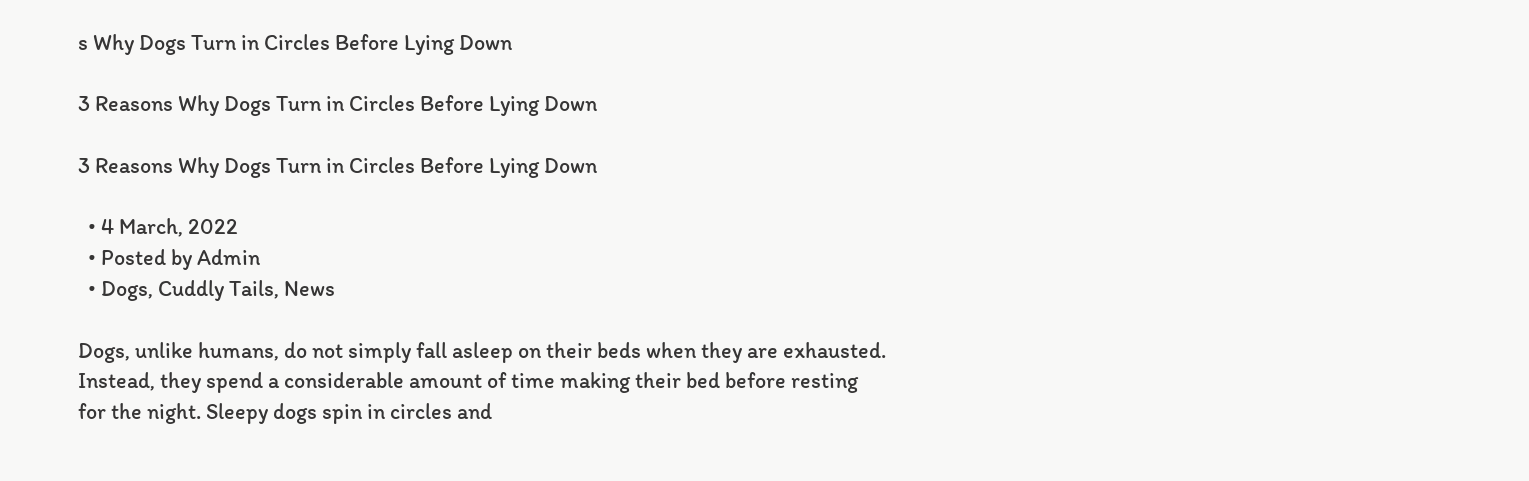s Why Dogs Turn in Circles Before Lying Down

3 Reasons Why Dogs Turn in Circles Before Lying Down

3 Reasons Why Dogs Turn in Circles Before Lying Down

  • 4 March, 2022
  • Posted by Admin
  • Dogs, Cuddly Tails, News

Dogs, unlike humans, do not simply fall asleep on their beds when they are exhausted. Instead, they spend a considerable amount of time making their bed before resting for the night. Sleepy dogs spin in circles and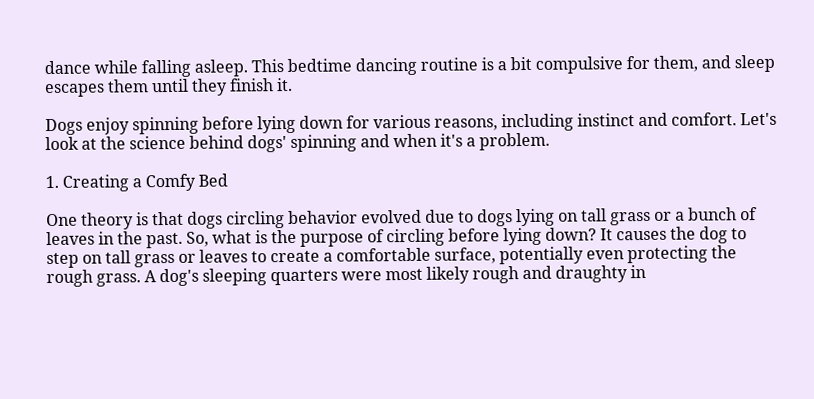dance while falling asleep. This bedtime dancing routine is a bit compulsive for them, and sleep escapes them until they finish it.

Dogs enjoy spinning before lying down for various reasons, including instinct and comfort. Let's look at the science behind dogs' spinning and when it's a problem.

1. Creating a Comfy Bed

One theory is that dogs circling behavior evolved due to dogs lying on tall grass or a bunch of leaves in the past. So, what is the purpose of circling before lying down? It causes the dog to step on tall grass or leaves to create a comfortable surface, potentially even protecting the rough grass. A dog's sleeping quarters were most likely rough and draughty in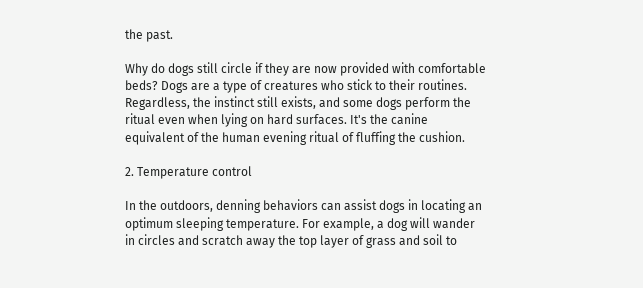the past.

Why do dogs still circle if they are now provided with comfortable beds? Dogs are a type of creatures who stick to their routines. Regardless, the instinct still exists, and some dogs perform the ritual even when lying on hard surfaces. It's the canine equivalent of the human evening ritual of fluffing the cushion.

2. Temperature control

In the outdoors, denning behaviors can assist dogs in locating an optimum sleeping temperature. For example, a dog will wander in circles and scratch away the top layer of grass and soil to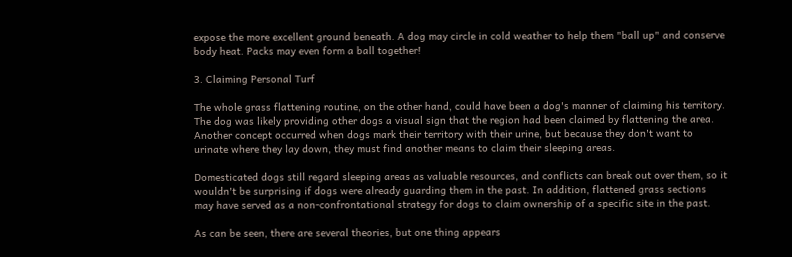expose the more excellent ground beneath. A dog may circle in cold weather to help them "ball up" and conserve body heat. Packs may even form a ball together!

3. Claiming Personal Turf

The whole grass flattening routine, on the other hand, could have been a dog's manner of claiming his territory. The dog was likely providing other dogs a visual sign that the region had been claimed by flattening the area. Another concept occurred when dogs mark their territory with their urine, but because they don't want to urinate where they lay down, they must find another means to claim their sleeping areas.

Domesticated dogs still regard sleeping areas as valuable resources, and conflicts can break out over them, so it wouldn't be surprising if dogs were already guarding them in the past. In addition, flattened grass sections may have served as a non-confrontational strategy for dogs to claim ownership of a specific site in the past.

As can be seen, there are several theories, but one thing appears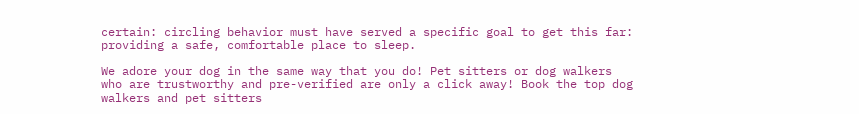certain: circling behavior must have served a specific goal to get this far: providing a safe, comfortable place to sleep.

We adore your dog in the same way that you do! Pet sitters or dog walkers who are trustworthy and pre-verified are only a click away! Book the top dog walkers and pet sitters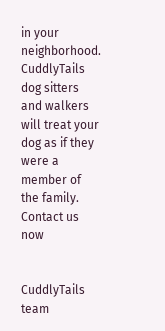in your neighborhood. CuddlyTails dog sitters and walkers will treat your dog as if they were a member of the family. Contact us now


CuddlyTails team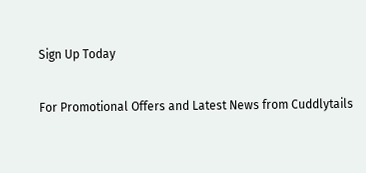Sign Up Today

For Promotional Offers and Latest News from Cuddlytails